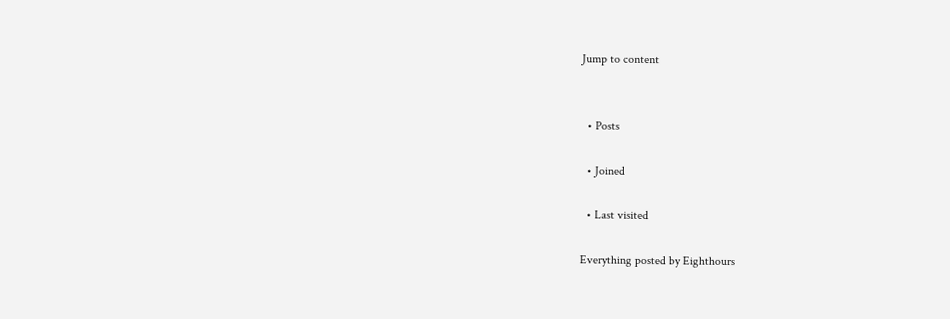Jump to content


  • Posts

  • Joined

  • Last visited

Everything posted by Eighthours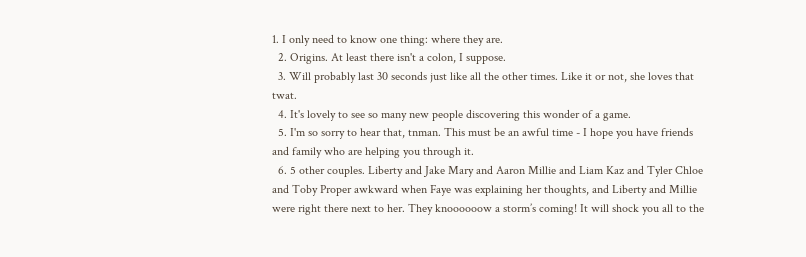1. I only need to know one thing: where they are.
  2. Origins. At least there isn't a colon, I suppose.
  3. Will probably last 30 seconds just like all the other times. Like it or not, she loves that twat.
  4. It's lovely to see so many new people discovering this wonder of a game.
  5. I'm so sorry to hear that, tnman. This must be an awful time - I hope you have friends and family who are helping you through it.
  6. 5 other couples. Liberty and Jake Mary and Aaron Millie and Liam Kaz and Tyler Chloe and Toby Proper awkward when Faye was explaining her thoughts, and Liberty and Millie were right there next to her. They knoooooow a storm’s coming! It will shock you all to the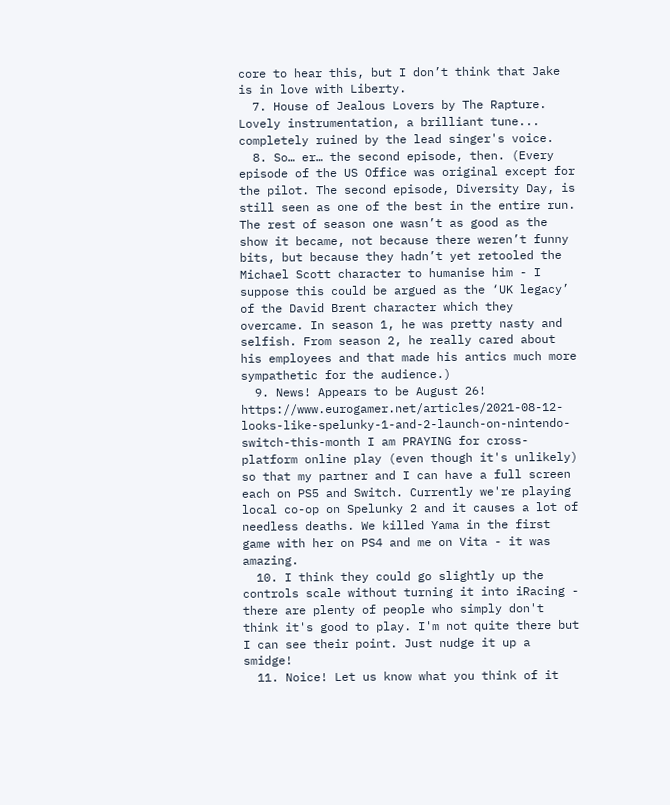core to hear this, but I don’t think that Jake is in love with Liberty.
  7. House of Jealous Lovers by The Rapture. Lovely instrumentation, a brilliant tune... completely ruined by the lead singer's voice.
  8. So… er… the second episode, then. (Every episode of the US Office was original except for the pilot. The second episode, Diversity Day, is still seen as one of the best in the entire run. The rest of season one wasn’t as good as the show it became, not because there weren’t funny bits, but because they hadn’t yet retooled the Michael Scott character to humanise him - I suppose this could be argued as the ‘UK legacy’ of the David Brent character which they overcame. In season 1, he was pretty nasty and selfish. From season 2, he really cared about his employees and that made his antics much more sympathetic for the audience.)
  9. News! Appears to be August 26! https://www.eurogamer.net/articles/2021-08-12-looks-like-spelunky-1-and-2-launch-on-nintendo-switch-this-month I am PRAYING for cross-platform online play (even though it's unlikely) so that my partner and I can have a full screen each on PS5 and Switch. Currently we're playing local co-op on Spelunky 2 and it causes a lot of needless deaths. We killed Yama in the first game with her on PS4 and me on Vita - it was amazing.
  10. I think they could go slightly up the controls scale without turning it into iRacing - there are plenty of people who simply don't think it's good to play. I'm not quite there but I can see their point. Just nudge it up a smidge!
  11. Noice! Let us know what you think of it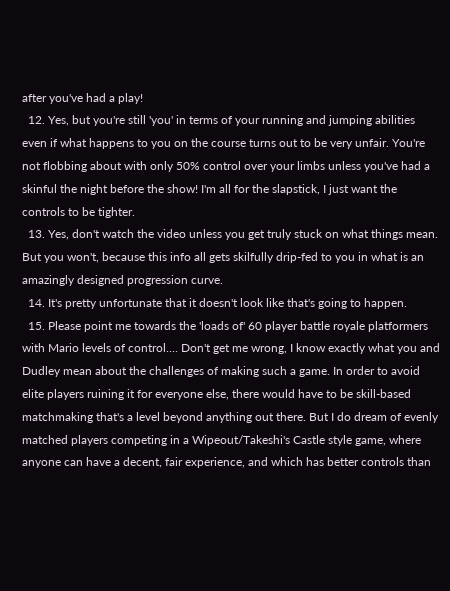after you've had a play!
  12. Yes, but you're still 'you' in terms of your running and jumping abilities even if what happens to you on the course turns out to be very unfair. You're not flobbing about with only 50% control over your limbs unless you've had a skinful the night before the show! I'm all for the slapstick, I just want the controls to be tighter.
  13. Yes, don't watch the video unless you get truly stuck on what things mean. But you won't, because this info all gets skilfully drip-fed to you in what is an amazingly designed progression curve.
  14. It's pretty unfortunate that it doesn't look like that's going to happen.
  15. Please point me towards the 'loads of' 60 player battle royale platformers with Mario levels of control.... Don't get me wrong, I know exactly what you and Dudley mean about the challenges of making such a game. In order to avoid elite players ruining it for everyone else, there would have to be skill-based matchmaking that's a level beyond anything out there. But I do dream of evenly matched players competing in a Wipeout/Takeshi's Castle style game, where anyone can have a decent, fair experience, and which has better controls than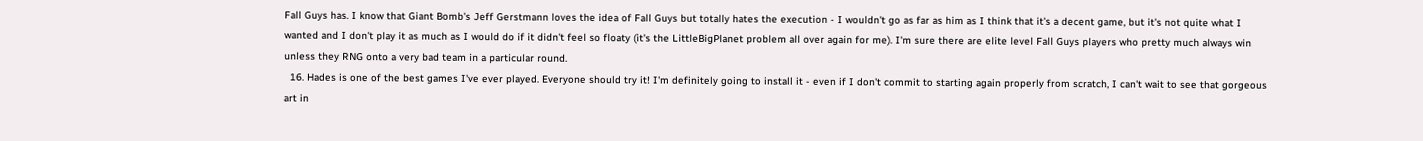Fall Guys has. I know that Giant Bomb's Jeff Gerstmann loves the idea of Fall Guys but totally hates the execution - I wouldn't go as far as him as I think that it's a decent game, but it's not quite what I wanted and I don't play it as much as I would do if it didn't feel so floaty (it's the LittleBigPlanet problem all over again for me). I'm sure there are elite level Fall Guys players who pretty much always win unless they RNG onto a very bad team in a particular round.
  16. Hades is one of the best games I've ever played. Everyone should try it! I'm definitely going to install it - even if I don't commit to starting again properly from scratch, I can't wait to see that gorgeous art in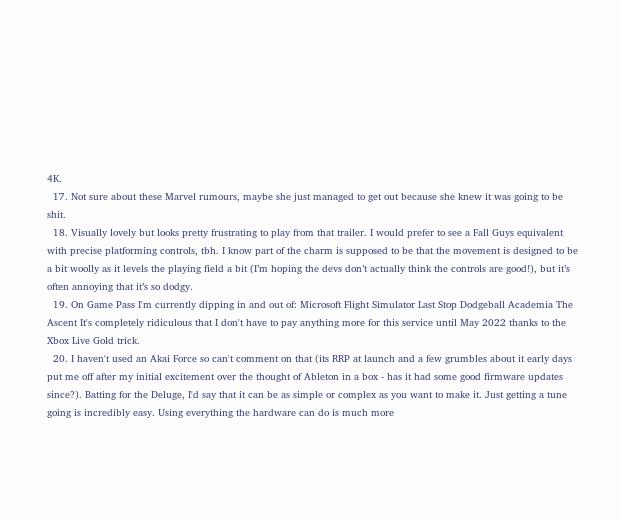4K.
  17. Not sure about these Marvel rumours, maybe she just managed to get out because she knew it was going to be shit.
  18. Visually lovely but looks pretty frustrating to play from that trailer. I would prefer to see a Fall Guys equivalent with precise platforming controls, tbh. I know part of the charm is supposed to be that the movement is designed to be a bit woolly as it levels the playing field a bit (I’m hoping the devs don’t actually think the controls are good!), but it’s often annoying that it’s so dodgy.
  19. On Game Pass I'm currently dipping in and out of: Microsoft Flight Simulator Last Stop Dodgeball Academia The Ascent It's completely ridiculous that I don't have to pay anything more for this service until May 2022 thanks to the Xbox Live Gold trick.
  20. I haven't used an Akai Force so can't comment on that (its RRP at launch and a few grumbles about it early days put me off after my initial excitement over the thought of Ableton in a box - has it had some good firmware updates since?). Batting for the Deluge, I'd say that it can be as simple or complex as you want to make it. Just getting a tune going is incredibly easy. Using everything the hardware can do is much more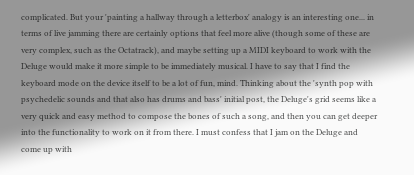complicated. But your 'painting a hallway through a letterbox' analogy is an interesting one... in terms of live jamming there are certainly options that feel more alive (though some of these are very complex, such as the Octatrack), and maybe setting up a MIDI keyboard to work with the Deluge would make it more simple to be immediately musical. I have to say that I find the keyboard mode on the device itself to be a lot of fun, mind. Thinking about the 'synth pop with psychedelic sounds and that also has drums and bass' initial post, the Deluge's grid seems like a very quick and easy method to compose the bones of such a song, and then you can get deeper into the functionality to work on it from there. I must confess that I jam on the Deluge and come up with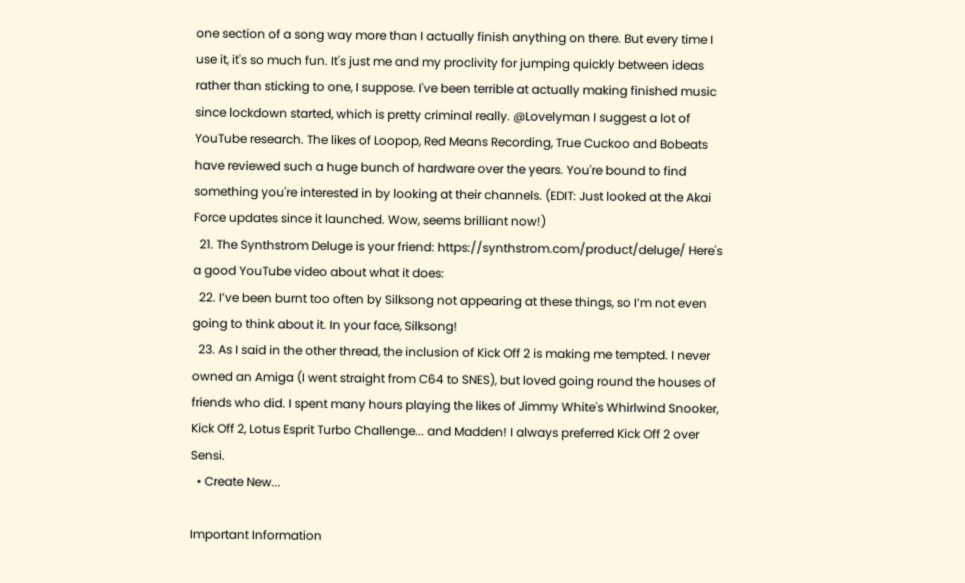one section of a song way more than I actually finish anything on there. But every time I use it, it's so much fun. It's just me and my proclivity for jumping quickly between ideas rather than sticking to one, I suppose. I've been terrible at actually making finished music since lockdown started, which is pretty criminal really. @Lovelyman I suggest a lot of YouTube research. The likes of Loopop, Red Means Recording, True Cuckoo and Bobeats have reviewed such a huge bunch of hardware over the years. You're bound to find something you're interested in by looking at their channels. (EDIT: Just looked at the Akai Force updates since it launched. Wow, seems brilliant now!)
  21. The Synthstrom Deluge is your friend: https://synthstrom.com/product/deluge/ Here's a good YouTube video about what it does:
  22. I’ve been burnt too often by Silksong not appearing at these things, so I’m not even going to think about it. In your face, Silksong!
  23. As I said in the other thread, the inclusion of Kick Off 2 is making me tempted. I never owned an Amiga (I went straight from C64 to SNES), but loved going round the houses of friends who did. I spent many hours playing the likes of Jimmy White's Whirlwind Snooker, Kick Off 2, Lotus Esprit Turbo Challenge... and Madden! I always preferred Kick Off 2 over Sensi.
  • Create New...

Important Information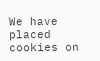We have placed cookies on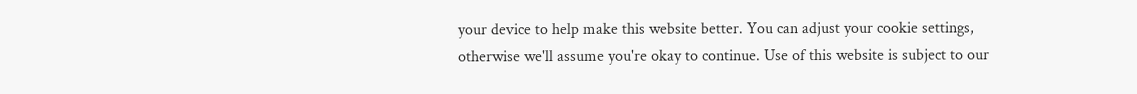your device to help make this website better. You can adjust your cookie settings, otherwise we'll assume you're okay to continue. Use of this website is subject to our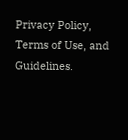Privacy Policy, Terms of Use, and Guidelines.